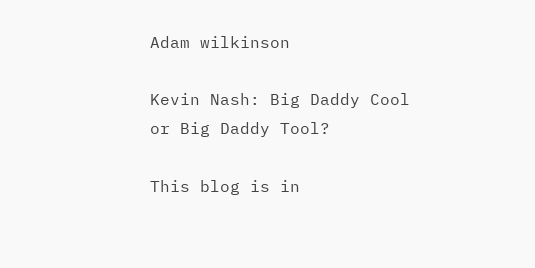Adam wilkinson

Kevin Nash: Big Daddy Cool or Big Daddy Tool?

This blog is in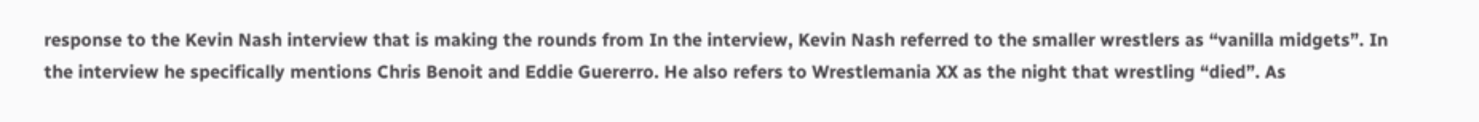response to the Kevin Nash interview that is making the rounds from In the interview, Kevin Nash referred to the smaller wrestlers as “vanilla midgets”. In the interview he specifically mentions Chris Benoit and Eddie Guererro. He also refers to Wrestlemania XX as the night that wrestling “died”. As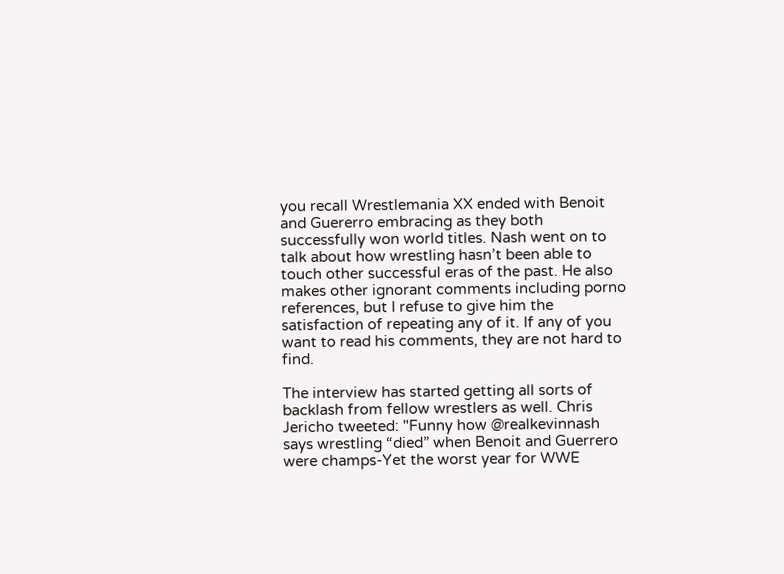you recall Wrestlemania XX ended with Benoit and Guererro embracing as they both successfully won world titles. Nash went on to talk about how wrestling hasn’t been able to touch other successful eras of the past. He also makes other ignorant comments including porno references, but I refuse to give him the satisfaction of repeating any of it. If any of you want to read his comments, they are not hard to find.

The interview has started getting all sorts of backlash from fellow wrestlers as well. Chris Jericho tweeted: "Funny how @realkevinnash says wrestling “died” when Benoit and Guerrero were champs-Yet the worst year for WWE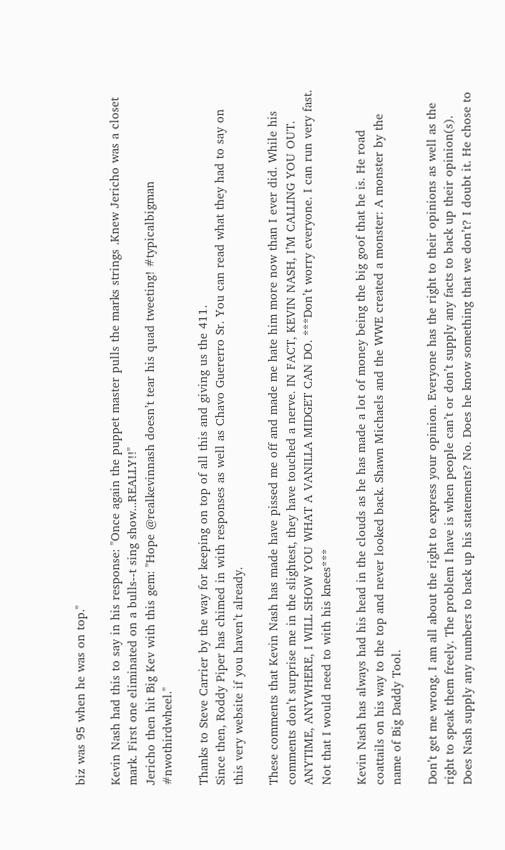biz was 95 when he was on top."

Kevin Nash had this to say in his response: "Once again the puppet master pulls the marks strings .Knew Jericho was a closet mark. First one eliminated on a bulls--t sing show...REALLY!!"
Jericho then hit Big Kev with this gem: "Hope @realkevinnash doesn’t tear his quad tweeting! #typicalbigman #nwothirdwheel."

Thanks to Steve Carrier by the way for keeping on top of all this and giving us the 411.
Since then, Roddy Piper has chimed in with responses as well as Chavo Guererro Sr. You can read what they had to say on this very website if you haven’t already.

These comments that Kevin Nash has made have pissed me off and made me hate him more now than I ever did. While his comments don’t surprise me in the slightest, they have touched a nerve. IN FACT, KEVIN NASH, I’M CALLING YOU OUT. ANYTIME, ANYWHERE, I WILL SHOW YOU WHAT A VANILLA MIDGET CAN DO. ***Don’t worry everyone. I can run very fast. Not that I would need to with his knees***

Kevin Nash has always had his head in the clouds as he has made a lot of money being the big goof that he is. He road coattails on his way to the top and never looked back. Shawn Michaels and the WWE created a monster: A monster by the name of Big Daddy Tool.

Don’t get me wrong. I am all about the right to express your opinion. Everyone has the right to their opinions as well as the right to speak them freely. The problem I have is when people can’t or don’t supply any facts to back up their opinion(s). Does Nash supply any numbers to back up his statements? No. Does he know something that we don’t? I doubt it. He chose to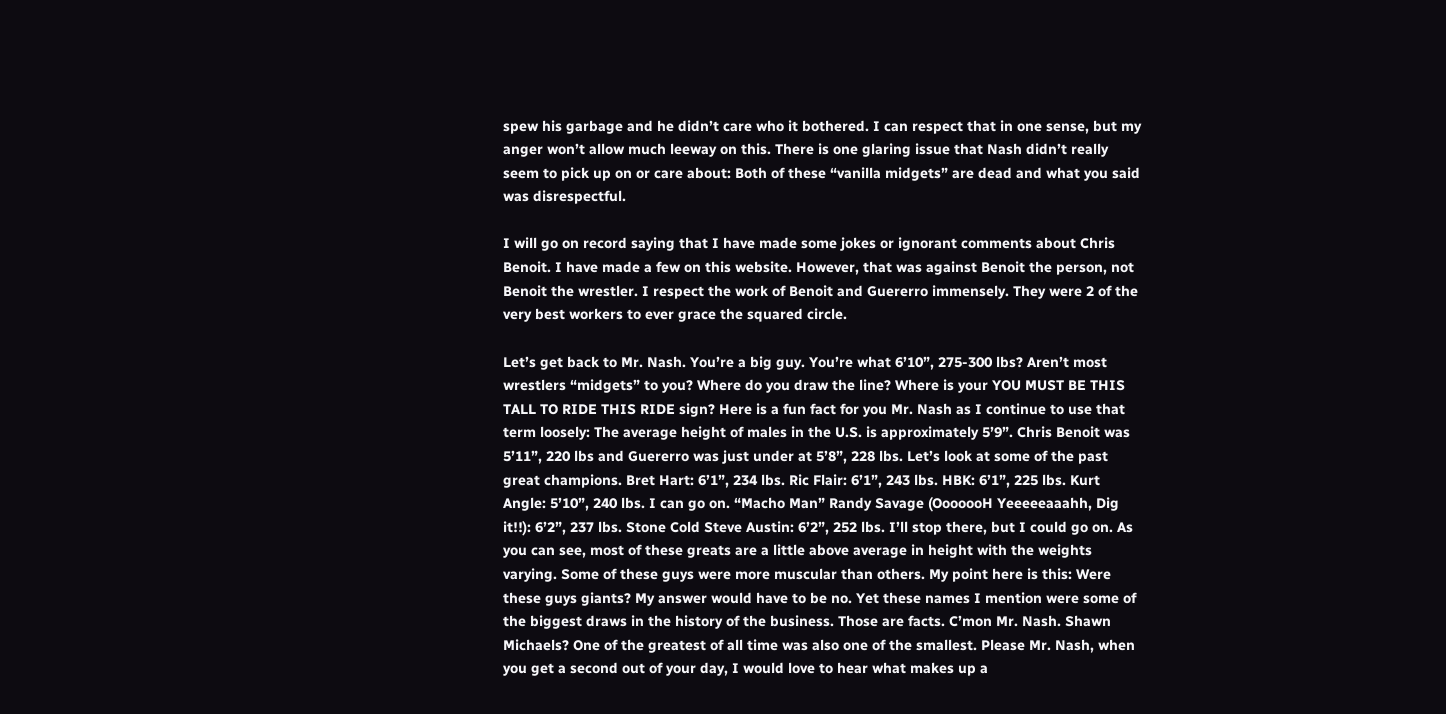spew his garbage and he didn’t care who it bothered. I can respect that in one sense, but my anger won’t allow much leeway on this. There is one glaring issue that Nash didn’t really seem to pick up on or care about: Both of these “vanilla midgets” are dead and what you said was disrespectful.

I will go on record saying that I have made some jokes or ignorant comments about Chris Benoit. I have made a few on this website. However, that was against Benoit the person, not Benoit the wrestler. I respect the work of Benoit and Guererro immensely. They were 2 of the very best workers to ever grace the squared circle.

Let’s get back to Mr. Nash. You’re a big guy. You’re what 6’10”, 275-300 lbs? Aren’t most wrestlers “midgets” to you? Where do you draw the line? Where is your YOU MUST BE THIS TALL TO RIDE THIS RIDE sign? Here is a fun fact for you Mr. Nash as I continue to use that term loosely: The average height of males in the U.S. is approximately 5’9”. Chris Benoit was 5’11”, 220 lbs and Guererro was just under at 5’8”, 228 lbs. Let’s look at some of the past great champions. Bret Hart: 6’1”, 234 lbs. Ric Flair: 6’1”, 243 lbs. HBK: 6’1”, 225 lbs. Kurt Angle: 5’10”, 240 lbs. I can go on. “Macho Man” Randy Savage (OoooooH Yeeeeeaaahh, Dig it!!): 6’2”, 237 lbs. Stone Cold Steve Austin: 6’2”, 252 lbs. I’ll stop there, but I could go on. As you can see, most of these greats are a little above average in height with the weights varying. Some of these guys were more muscular than others. My point here is this: Were these guys giants? My answer would have to be no. Yet these names I mention were some of the biggest draws in the history of the business. Those are facts. C’mon Mr. Nash. Shawn Michaels? One of the greatest of all time was also one of the smallest. Please Mr. Nash, when you get a second out of your day, I would love to hear what makes up a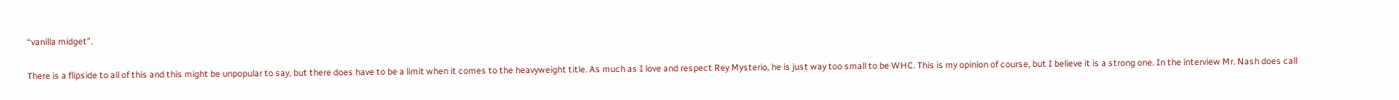“vanilla midget”.

There is a flipside to all of this and this might be unpopular to say, but there does have to be a limit when it comes to the heavyweight title. As much as I love and respect Rey Mysterio, he is just way too small to be WHC. This is my opinion of course, but I believe it is a strong one. In the interview Mr. Nash does call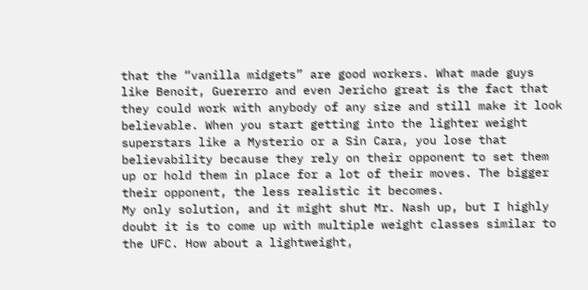that the “vanilla midgets” are good workers. What made guys like Benoit, Guererro and even Jericho great is the fact that they could work with anybody of any size and still make it look believable. When you start getting into the lighter weight superstars like a Mysterio or a Sin Cara, you lose that believability because they rely on their opponent to set them up or hold them in place for a lot of their moves. The bigger their opponent, the less realistic it becomes.
My only solution, and it might shut Mr. Nash up, but I highly doubt it is to come up with multiple weight classes similar to the UFC. How about a lightweight,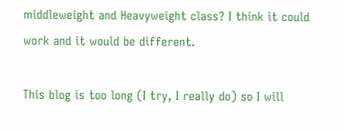middleweight and Heavyweight class? I think it could work and it would be different.

This blog is too long (I try, I really do) so I will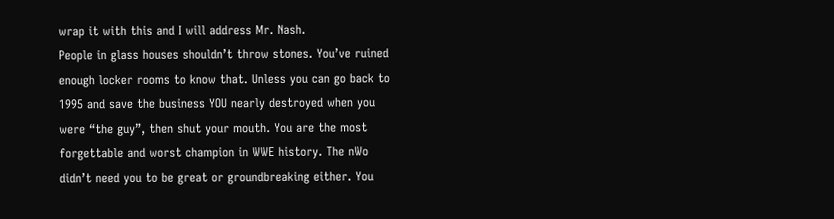wrap it with this and I will address Mr. Nash.
People in glass houses shouldn’t throw stones. You’ve ruined enough locker rooms to know that. Unless you can go back to 1995 and save the business YOU nearly destroyed when you were “the guy”, then shut your mouth. You are the most forgettable and worst champion in WWE history. The nWo didn’t need you to be great or groundbreaking either. You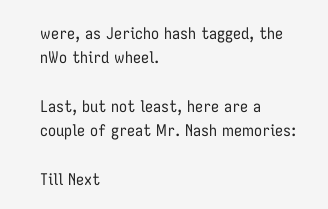were, as Jericho hash tagged, the nWo third wheel.

Last, but not least, here are a couple of great Mr. Nash memories:

Till Next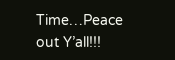Time…Peace out Y’all!!!